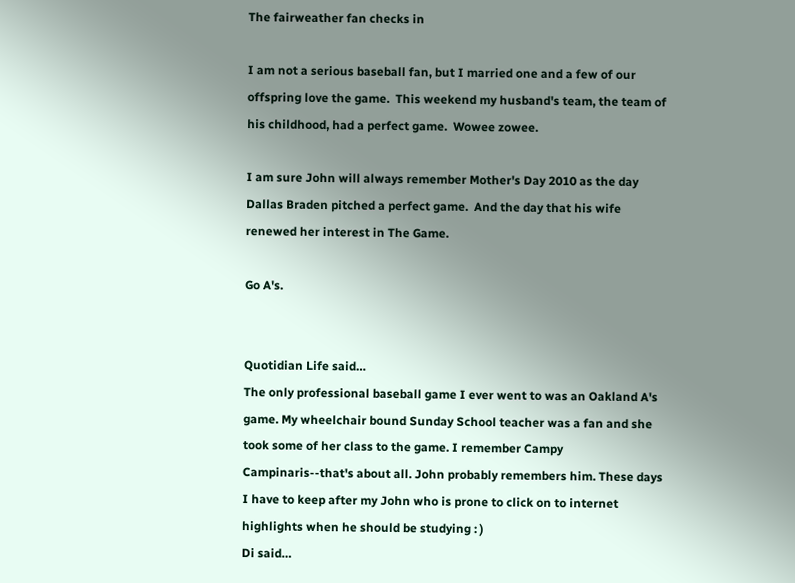The fairweather fan checks in

I am not a serious baseball fan, but I married one and a few of our offspring love the game.  This weekend my husband's team, the team of his childhood, had a perfect game.  Wowee zowee.

I am sure John will always remember Mother's Day 2010 as the day Dallas Braden pitched a perfect game.  And the day that his wife renewed her interest in The Game.

Go A's.


Quotidian Life said…
The only professional baseball game I ever went to was an Oakland A's game. My wheelchair bound Sunday School teacher was a fan and she took some of her class to the game. I remember Campy Campinaris--that's about all. John probably remembers him. These days I have to keep after my John who is prone to click on to internet highlights when he should be studying : )
Di said…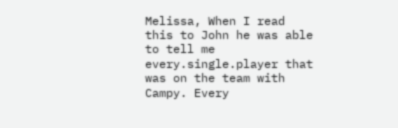Melissa, When I read this to John he was able to tell me every.single.player that was on the team with Campy. Every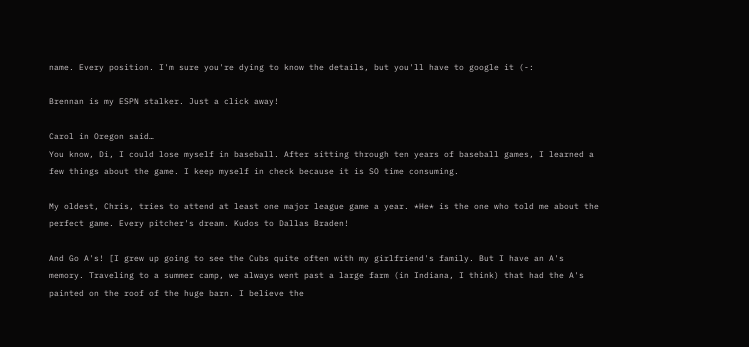name. Every position. I'm sure you're dying to know the details, but you'll have to google it (-:

Brennan is my ESPN stalker. Just a click away!

Carol in Oregon said…
You know, Di, I could lose myself in baseball. After sitting through ten years of baseball games, I learned a few things about the game. I keep myself in check because it is SO time consuming.

My oldest, Chris, tries to attend at least one major league game a year. *He* is the one who told me about the perfect game. Every pitcher's dream. Kudos to Dallas Braden!

And Go A's! [I grew up going to see the Cubs quite often with my girlfriend's family. But I have an A's memory. Traveling to a summer camp, we always went past a large farm (in Indiana, I think) that had the A's painted on the roof of the huge barn. I believe the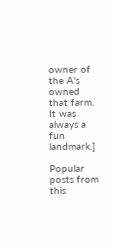owner of the A's owned that farm. It was always a fun landmark.]

Popular posts from this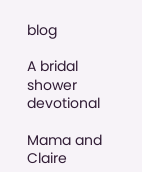blog

A bridal shower devotional

Mama and Claire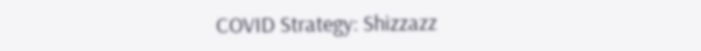COVID Strategy: Shizzazz